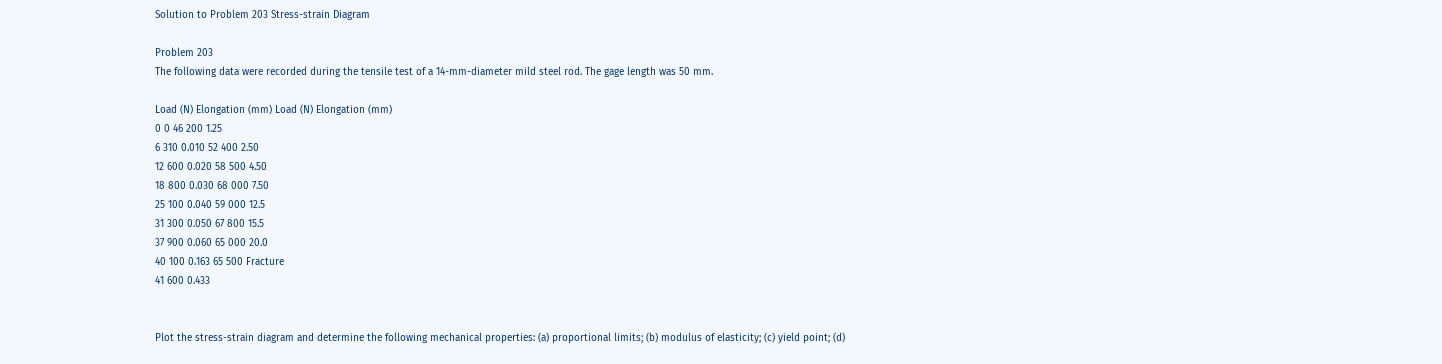Solution to Problem 203 Stress-strain Diagram

Problem 203
The following data were recorded during the tensile test of a 14-mm-diameter mild steel rod. The gage length was 50 mm.

Load (N) Elongation (mm) Load (N) Elongation (mm)
0 0 46 200 1.25
6 310 0.010 52 400 2.50
12 600 0.020 58 500 4.50
18 800 0.030 68 000 7.50
25 100 0.040 59 000 12.5
31 300 0.050 67 800 15.5
37 900 0.060 65 000 20.0
40 100 0.163 65 500 Fracture
41 600 0.433


Plot the stress-strain diagram and determine the following mechanical properties: (a) proportional limits; (b) modulus of elasticity; (c) yield point; (d)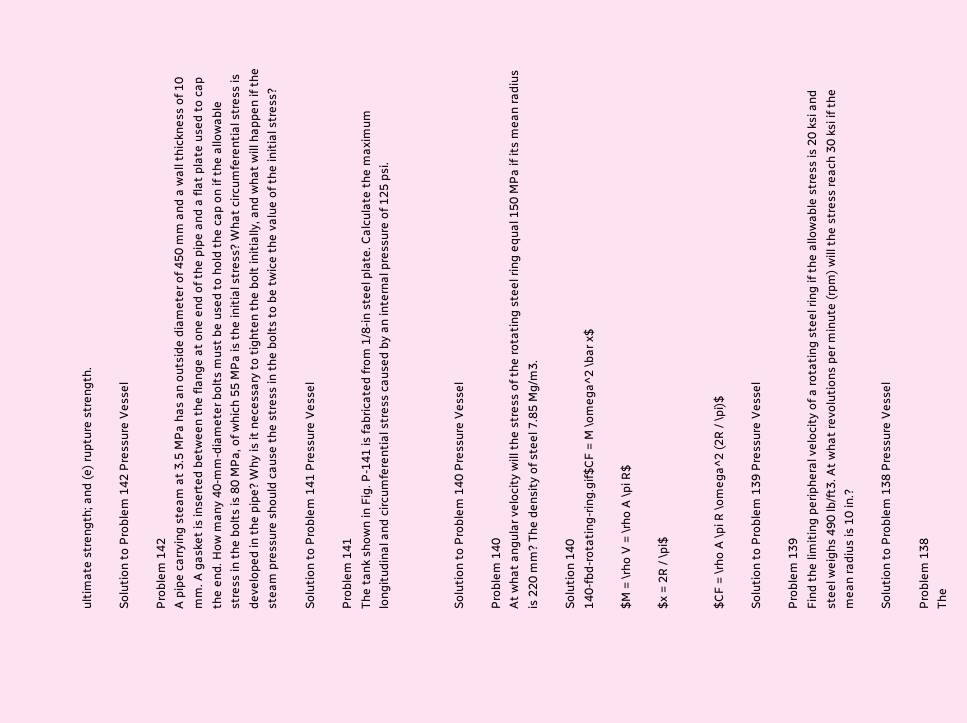ultimate strength; and (e) rupture strength.

Solution to Problem 142 Pressure Vessel

Problem 142
A pipe carrying steam at 3.5 MPa has an outside diameter of 450 mm and a wall thickness of 10 mm. A gasket is inserted between the flange at one end of the pipe and a flat plate used to cap the end. How many 40-mm-diameter bolts must be used to hold the cap on if the allowable stress in the bolts is 80 MPa, of which 55 MPa is the initial stress? What circumferential stress is developed in the pipe? Why is it necessary to tighten the bolt initially, and what will happen if the steam pressure should cause the stress in the bolts to be twice the value of the initial stress?

Solution to Problem 141 Pressure Vessel

Problem 141
The tank shown in Fig. P-141 is fabricated from 1/8-in steel plate. Calculate the maximum longitudinal and circumferential stress caused by an internal pressure of 125 psi.



Solution to Problem 140 Pressure Vessel

Problem 140
At what angular velocity will the stress of the rotating steel ring equal 150 MPa if its mean radius is 220 mm? The density of steel 7.85 Mg/m3.

Solution 140
140-fbd-rotating-ring.gif$CF = M \omega^2 \bar x$

$M = \rho V = \rho A \pi R$

$x = 2R / \pi$


$CF = \rho A \pi R \omega^2 (2R / \pi)$

Solution to Problem 139 Pressure Vessel

Problem 139
Find the limiting peripheral velocity of a rotating steel ring if the allowable stress is 20 ksi and steel weighs 490 lb/ft3. At what revolutions per minute (rpm) will the stress reach 30 ksi if the mean radius is 10 in.?

Solution to Problem 138 Pressure Vessel

Problem 138
The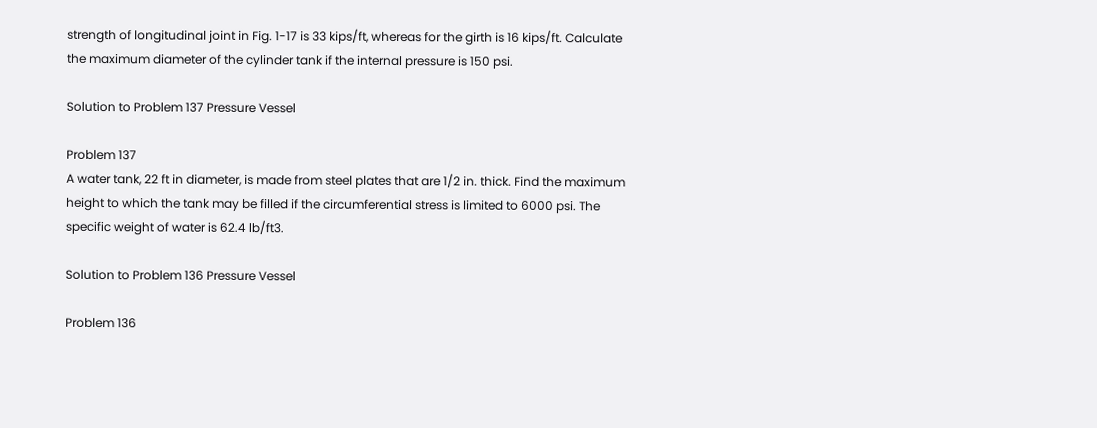strength of longitudinal joint in Fig. 1-17 is 33 kips/ft, whereas for the girth is 16 kips/ft. Calculate the maximum diameter of the cylinder tank if the internal pressure is 150 psi.

Solution to Problem 137 Pressure Vessel

Problem 137
A water tank, 22 ft in diameter, is made from steel plates that are 1/2 in. thick. Find the maximum height to which the tank may be filled if the circumferential stress is limited to 6000 psi. The specific weight of water is 62.4 lb/ft3.

Solution to Problem 136 Pressure Vessel

Problem 136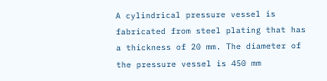A cylindrical pressure vessel is fabricated from steel plating that has a thickness of 20 mm. The diameter of the pressure vessel is 450 mm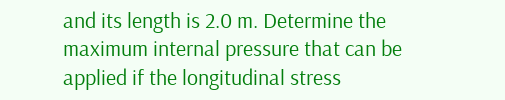and its length is 2.0 m. Determine the maximum internal pressure that can be applied if the longitudinal stress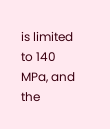is limited to 140 MPa, and the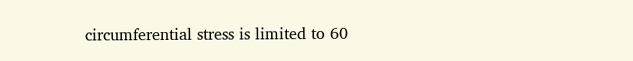circumferential stress is limited to 60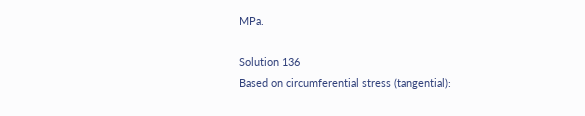MPa.

Solution 136
Based on circumferential stress (tangential):